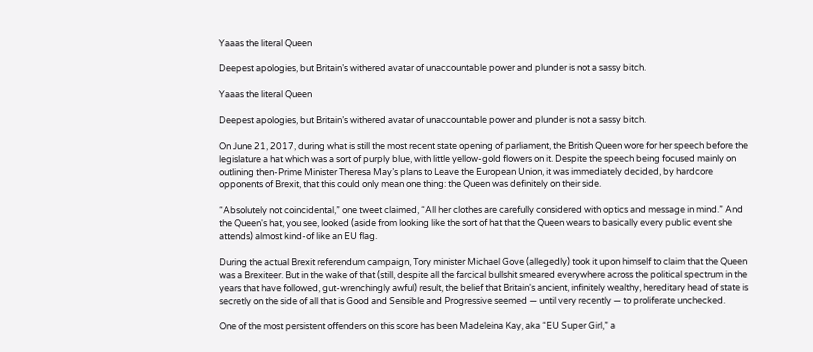Yaaas the literal Queen

Deepest apologies, but Britain’s withered avatar of unaccountable power and plunder is not a sassy bitch.

Yaaas the literal Queen

Deepest apologies, but Britain’s withered avatar of unaccountable power and plunder is not a sassy bitch.

On June 21, 2017, during what is still the most recent state opening of parliament, the British Queen wore for her speech before the legislature a hat which was a sort of purply blue, with little yellow-gold flowers on it. Despite the speech being focused mainly on outlining then-Prime Minister Theresa May’s plans to Leave the European Union, it was immediately decided, by hardcore opponents of Brexit, that this could only mean one thing: the Queen was definitely on their side.

“Absolutely not coincidental,” one tweet claimed, “All her clothes are carefully considered with optics and message in mind.” And the Queen's hat, you see, looked (aside from looking like the sort of hat that the Queen wears to basically every public event she attends) almost kind-of like an EU flag.

During the actual Brexit referendum campaign, Tory minister Michael Gove (allegedly) took it upon himself to claim that the Queen was a Brexiteer. But in the wake of that (still, despite all the farcical bullshit smeared everywhere across the political spectrum in the years that have followed, gut-wrenchingly awful) result, the belief that Britain's ancient, infinitely wealthy, hereditary head of state is secretly on the side of all that is Good and Sensible and Progressive seemed — until very recently — to proliferate unchecked.

One of the most persistent offenders on this score has been Madeleina Kay, aka “EU Super Girl,” a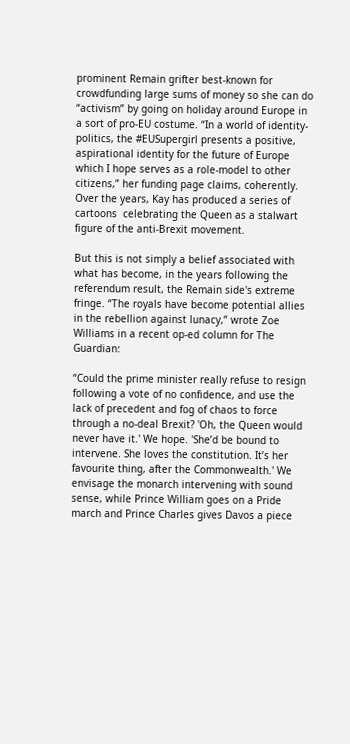prominent Remain grifter best-known for crowdfunding large sums of money so she can do “activism” by going on holiday around Europe in a sort of pro-EU costume. “In a world of identity-politics, the #EUSupergirl presents a positive, aspirational identity for the future of Europe which I hope serves as a role-model to other citizens,” her funding page claims, coherently. Over the years, Kay has produced a series of cartoons  celebrating the Queen as a stalwart figure of the anti-Brexit movement.

But this is not simply a belief associated with what has become, in the years following the referendum result, the Remain side's extreme fringe. “The royals have become potential allies in the rebellion against lunacy,” wrote Zoe Williams in a recent op-ed column for The Guardian:

“Could the prime minister really refuse to resign following a vote of no confidence, and use the lack of precedent and fog of chaos to force through a no-deal Brexit? 'Oh, the Queen would never have it.' We hope. 'She’d be bound to intervene. She loves the constitution. It’s her favourite thing, after the Commonwealth.' We envisage the monarch intervening with sound sense, while Prince William goes on a Pride march and Prince Charles gives Davos a piece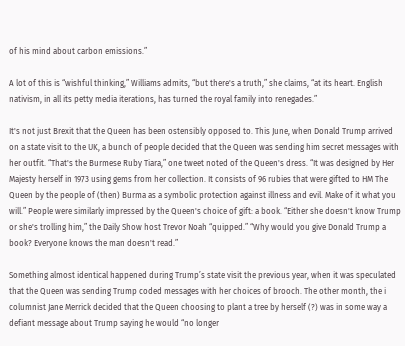of his mind about carbon emissions.”

A lot of this is “wishful thinking,” Williams admits, “but there's a truth,” she claims, “at its heart. English nativism, in all its petty media iterations, has turned the royal family into renegades.”

It's not just Brexit that the Queen has been ostensibly opposed to. This June, when Donald Trump arrived on a state visit to the UK, a bunch of people decided that the Queen was sending him secret messages with her outfit. “That's the Burmese Ruby Tiara,” one tweet noted of the Queen's dress. “It was designed by Her Majesty herself in 1973 using gems from her collection. It consists of 96 rubies that were gifted to HM The Queen by the people of (then) Burma as a symbolic protection against illness and evil. Make of it what you will.” People were similarly impressed by the Queen's choice of gift: a book. “Either she doesn't know Trump or she's trolling him,” the Daily Show host Trevor Noah “quipped.” “Why would you give Donald Trump a book? Everyone knows the man doesn't read.”

Something almost identical happened during Trump’s state visit the previous year, when it was speculated that the Queen was sending Trump coded messages with her choices of brooch. The other month, the i columnist Jane Merrick decided that the Queen choosing to plant a tree by herself (?) was in some way a defiant message about Trump saying he would “no longer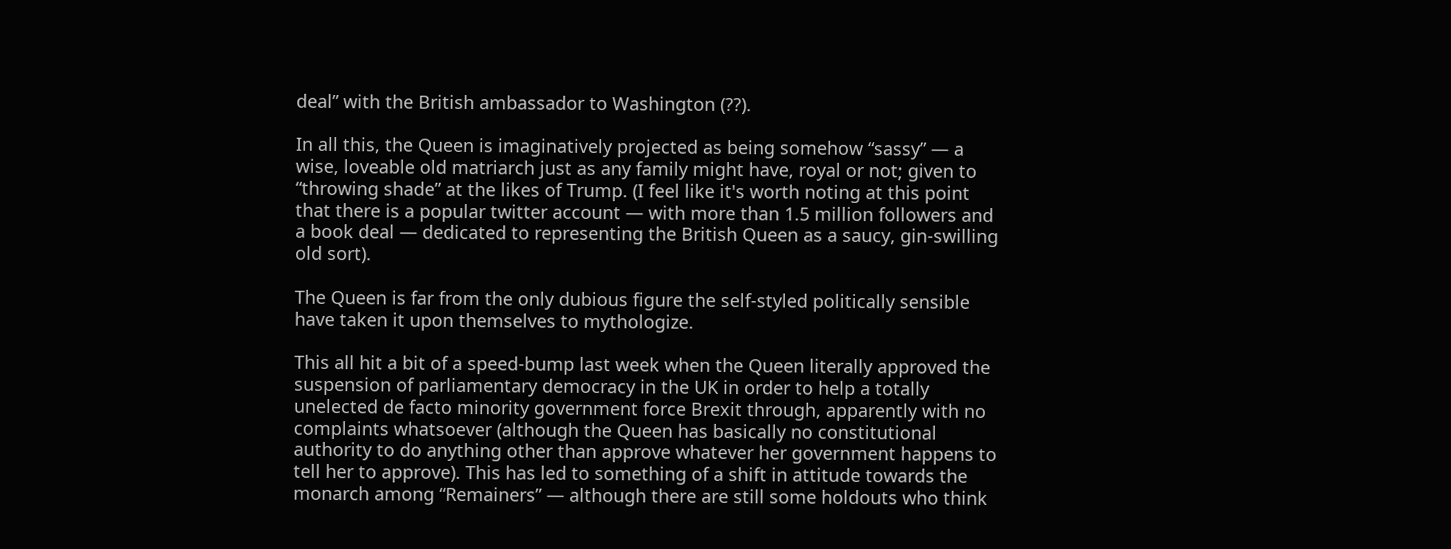deal” with the British ambassador to Washington (??).

In all this, the Queen is imaginatively projected as being somehow “sassy” — a wise, loveable old matriarch just as any family might have, royal or not; given to “throwing shade” at the likes of Trump. (I feel like it's worth noting at this point that there is a popular twitter account — with more than 1.5 million followers and a book deal — dedicated to representing the British Queen as a saucy, gin-swilling old sort).

The Queen is far from the only dubious figure the self-styled politically sensible have taken it upon themselves to mythologize.

This all hit a bit of a speed-bump last week when the Queen literally approved the suspension of parliamentary democracy in the UK in order to help a totally unelected de facto minority government force Brexit through, apparently with no complaints whatsoever (although the Queen has basically no constitutional authority to do anything other than approve whatever her government happens to tell her to approve). This has led to something of a shift in attitude towards the monarch among “Remainers” — although there are still some holdouts who think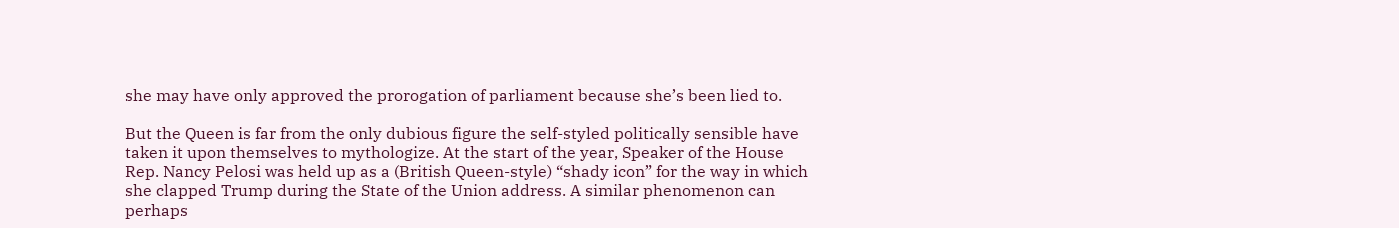she may have only approved the prorogation of parliament because she’s been lied to.

But the Queen is far from the only dubious figure the self-styled politically sensible have taken it upon themselves to mythologize. At the start of the year, Speaker of the House Rep. Nancy Pelosi was held up as a (British Queen-style) “shady icon” for the way in which she clapped Trump during the State of the Union address. A similar phenomenon can perhaps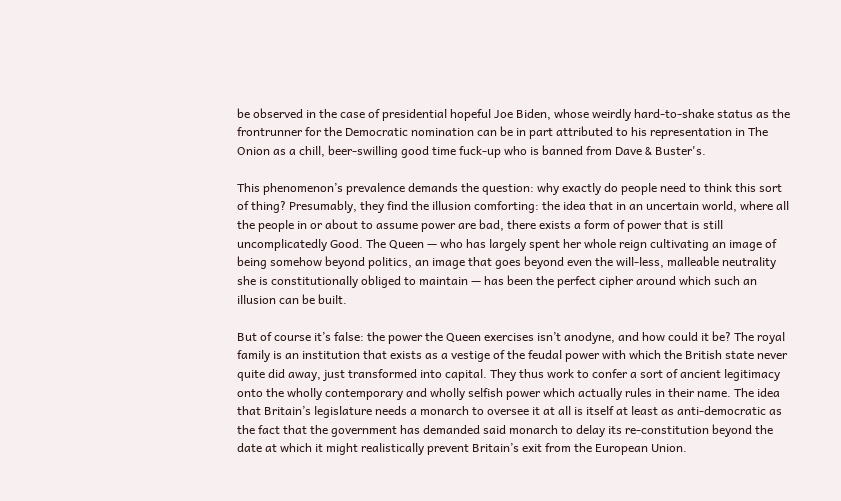be observed in the case of presidential hopeful Joe Biden, whose weirdly hard-to-shake status as the frontrunner for the Democratic nomination can be in part attributed to his representation in The Onion as a chill, beer-swilling good time fuck-up who is banned from Dave & Buster's.

This phenomenon’s prevalence demands the question: why exactly do people need to think this sort of thing? Presumably, they find the illusion comforting: the idea that in an uncertain world, where all the people in or about to assume power are bad, there exists a form of power that is still uncomplicatedly Good. The Queen — who has largely spent her whole reign cultivating an image of being somehow beyond politics, an image that goes beyond even the will-less, malleable neutrality she is constitutionally obliged to maintain — has been the perfect cipher around which such an illusion can be built.

But of course it’s false: the power the Queen exercises isn’t anodyne, and how could it be? The royal family is an institution that exists as a vestige of the feudal power with which the British state never quite did away, just transformed into capital. They thus work to confer a sort of ancient legitimacy onto the wholly contemporary and wholly selfish power which actually rules in their name. The idea that Britain’s legislature needs a monarch to oversee it at all is itself at least as anti-democratic as the fact that the government has demanded said monarch to delay its re-constitution beyond the date at which it might realistically prevent Britain’s exit from the European Union.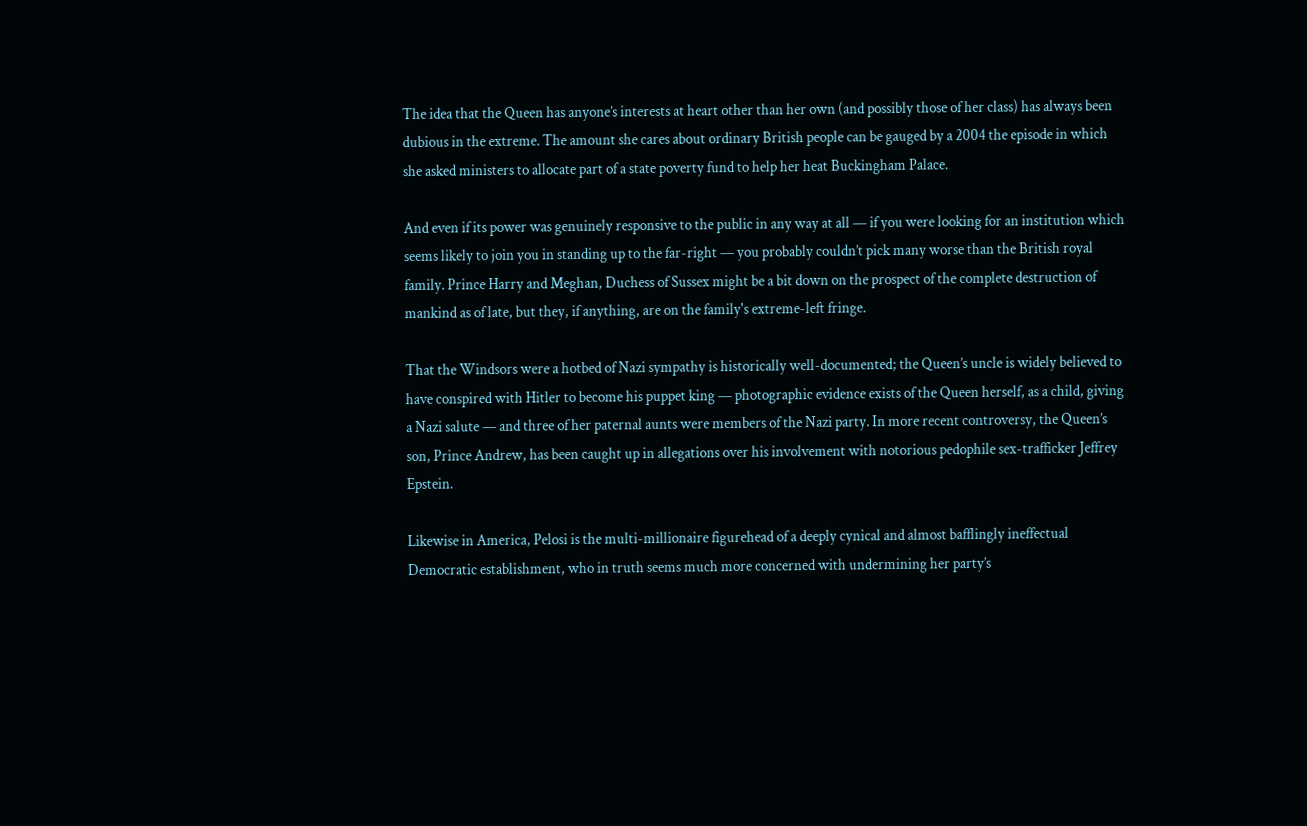The idea that the Queen has anyone’s interests at heart other than her own (and possibly those of her class) has always been dubious in the extreme. The amount she cares about ordinary British people can be gauged by a 2004 the episode in which she asked ministers to allocate part of a state poverty fund to help her heat Buckingham Palace.

And even if its power was genuinely responsive to the public in any way at all — if you were looking for an institution which seems likely to join you in standing up to the far-right — you probably couldn’t pick many worse than the British royal family. Prince Harry and Meghan, Duchess of Sussex might be a bit down on the prospect of the complete destruction of mankind as of late, but they, if anything, are on the family's extreme-left fringe.

That the Windsors were a hotbed of Nazi sympathy is historically well-documented; the Queen’s uncle is widely believed to have conspired with Hitler to become his puppet king — photographic evidence exists of the Queen herself, as a child, giving a Nazi salute — and three of her paternal aunts were members of the Nazi party. In more recent controversy, the Queen’s son, Prince Andrew, has been caught up in allegations over his involvement with notorious pedophile sex-trafficker Jeffrey Epstein.

Likewise in America, Pelosi is the multi-millionaire figurehead of a deeply cynical and almost bafflingly ineffectual Democratic establishment, who in truth seems much more concerned with undermining her party’s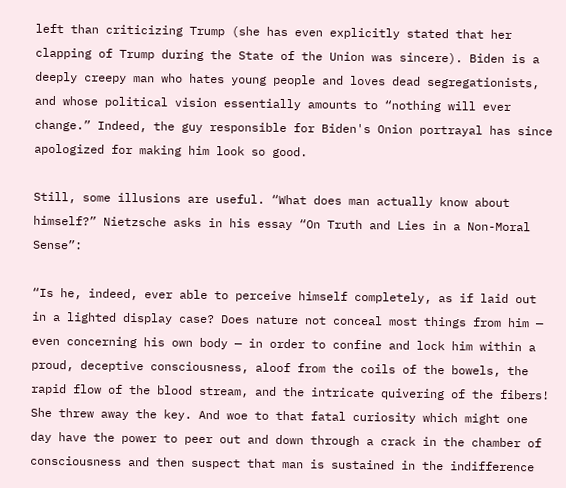left than criticizing Trump (she has even explicitly stated that her clapping of Trump during the State of the Union was sincere). Biden is a deeply creepy man who hates young people and loves dead segregationists, and whose political vision essentially amounts to “nothing will ever change.” Indeed, the guy responsible for Biden's Onion portrayal has since apologized for making him look so good.

Still, some illusions are useful. “What does man actually know about himself?” Nietzsche asks in his essay “On Truth and Lies in a Non-Moral Sense”:

“Is he, indeed, ever able to perceive himself completely, as if laid out in a lighted display case? Does nature not conceal most things from him — even concerning his own body — in order to confine and lock him within a proud, deceptive consciousness, aloof from the coils of the bowels, the rapid flow of the blood stream, and the intricate quivering of the fibers! She threw away the key. And woe to that fatal curiosity which might one day have the power to peer out and down through a crack in the chamber of consciousness and then suspect that man is sustained in the indifference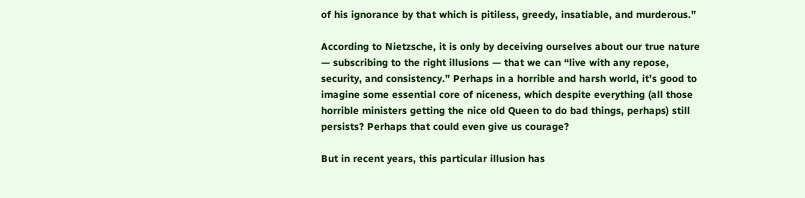of his ignorance by that which is pitiless, greedy, insatiable, and murderous.”

According to Nietzsche, it is only by deceiving ourselves about our true nature — subscribing to the right illusions — that we can “live with any repose, security, and consistency.” Perhaps in a horrible and harsh world, it’s good to imagine some essential core of niceness, which despite everything (all those horrible ministers getting the nice old Queen to do bad things, perhaps) still persists? Perhaps that could even give us courage?

But in recent years, this particular illusion has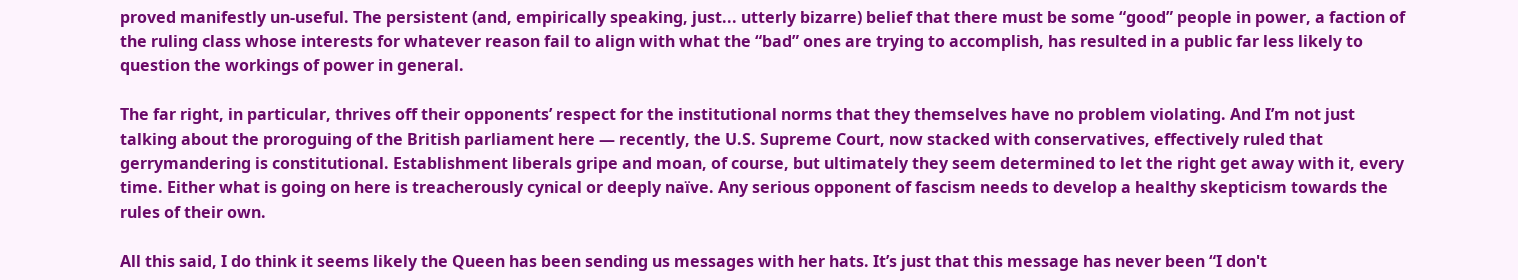proved manifestly un-useful. The persistent (and, empirically speaking, just... utterly bizarre) belief that there must be some “good” people in power, a faction of the ruling class whose interests for whatever reason fail to align with what the “bad” ones are trying to accomplish, has resulted in a public far less likely to question the workings of power in general.

The far right, in particular, thrives off their opponents’ respect for the institutional norms that they themselves have no problem violating. And I’m not just talking about the proroguing of the British parliament here — recently, the U.S. Supreme Court, now stacked with conservatives, effectively ruled that gerrymandering is constitutional. Establishment liberals gripe and moan, of course, but ultimately they seem determined to let the right get away with it, every time. Either what is going on here is treacherously cynical or deeply naïve. Any serious opponent of fascism needs to develop a healthy skepticism towards the rules of their own.

All this said, I do think it seems likely the Queen has been sending us messages with her hats. It’s just that this message has never been “I don't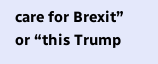care for Brexit” or “this Trump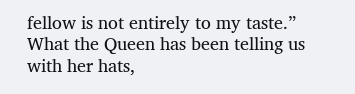fellow is not entirely to my taste.” What the Queen has been telling us with her hats,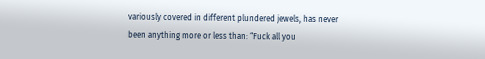variously covered in different plundered jewels, has never been anything more or less than: “Fuck all you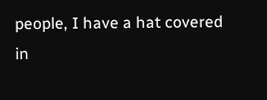people, I have a hat covered in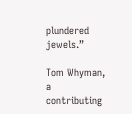plundered jewels.”

Tom Whyman, a contributing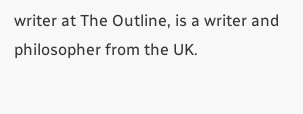writer at The Outline, is a writer and philosopher from the UK.